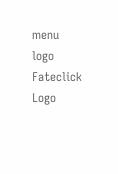menu logo
Fateclick Logo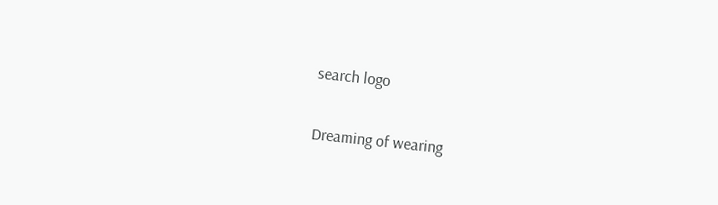search logo

Dreaming of wearing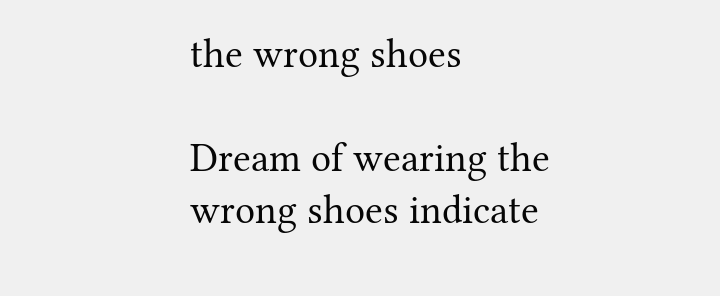the wrong shoes

Dream of wearing the wrong shoes indicate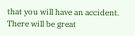that you will have an accident. There will be great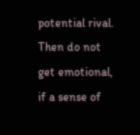potential rival. Then do not get emotional, if a sense of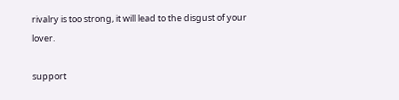rivalry is too strong, it will lead to the disgust of your lover.

support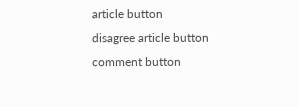article button
disagree article button
comment button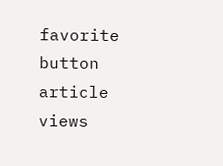favorite button
article views